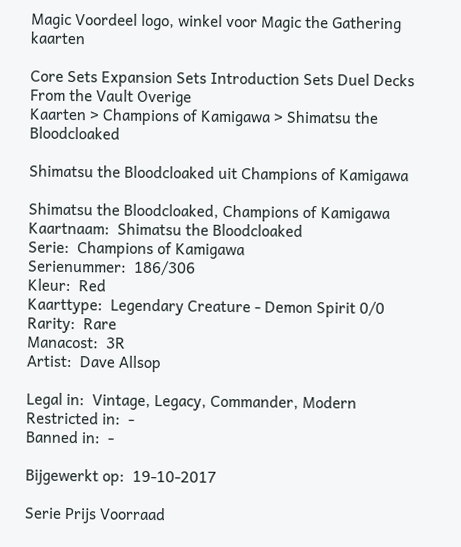Magic Voordeel logo, winkel voor Magic the Gathering kaarten

Core Sets Expansion Sets Introduction Sets Duel Decks From the Vault Overige
Kaarten > Champions of Kamigawa > Shimatsu the Bloodcloaked

Shimatsu the Bloodcloaked uit Champions of Kamigawa

Shimatsu the Bloodcloaked, Champions of Kamigawa
Kaartnaam:  Shimatsu the Bloodcloaked
Serie:  Champions of Kamigawa
Serienummer:  186/306
Kleur:  Red
Kaarttype:  Legendary Creature - Demon Spirit 0/0
Rarity:  Rare
Manacost:  3R
Artist:  Dave Allsop

Legal in:  Vintage, Legacy, Commander, Modern
Restricted in:  -
Banned in:  -

Bijgewerkt op:  19-10-2017

Serie Prijs Voorraad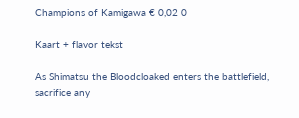Champions of Kamigawa € 0,02 0

Kaart + flavor tekst

As Shimatsu the Bloodcloaked enters the battlefield, sacrifice any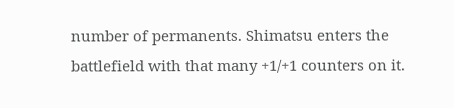number of permanents. Shimatsu enters the battlefield with that many +1/+1 counters on it.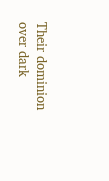Their dominion over dark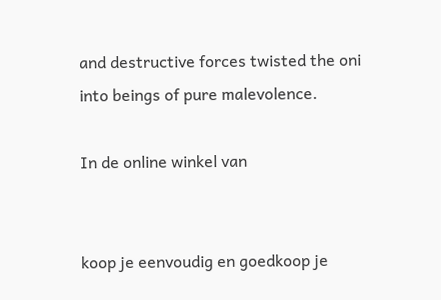and destructive forces twisted the oni into beings of pure malevolence.

In de online winkel van


koop je eenvoudig en goedkoop je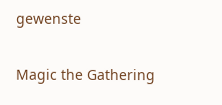gewenste

Magic the Gathering